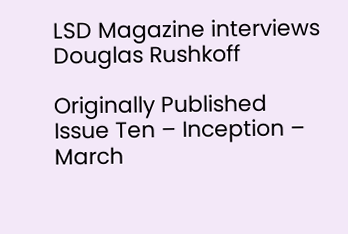LSD Magazine interviews Douglas Rushkoff

Originally Published
Issue Ten – Inception –  March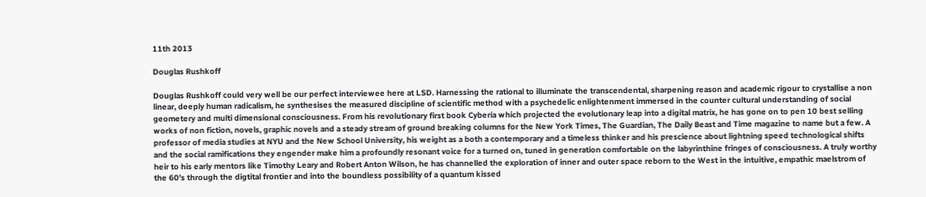11th 2013

Douglas Rushkoff

Douglas Rushkoff could very well be our perfect interviewee here at LSD. Harnessing the rational to illuminate the transcendental, sharpening reason and academic rigour to crystallise a non linear, deeply human radicalism, he synthesises the measured discipline of scientific method with a psychedelic enlightenment immersed in the counter cultural understanding of social geometery and multi dimensional consciousness. From his revolutionary first book Cyberia which projected the evolutionary leap into a digital matrix, he has gone on to pen 10 best selling works of non fiction, novels, graphic novels and a steady stream of ground breaking columns for the New York Times, The Guardian, The Daily Beast and Time magazine to name but a few. A professor of media studies at NYU and the New School University, his weight as a both a contemporary and a timeless thinker and his prescience about lightning speed technological shifts and the social ramifications they engender make him a profoundly resonant voice for a turned on, tuned in generation comfortable on the labyrinthine fringes of consciousness. A truly worthy heir to his early mentors like Timothy Leary and Robert Anton Wilson, he has channelled the exploration of inner and outer space reborn to the West in the intuitive, empathic maelstrom of the 60’s through the digtital frontier and into the boundless possibility of a quantum kissed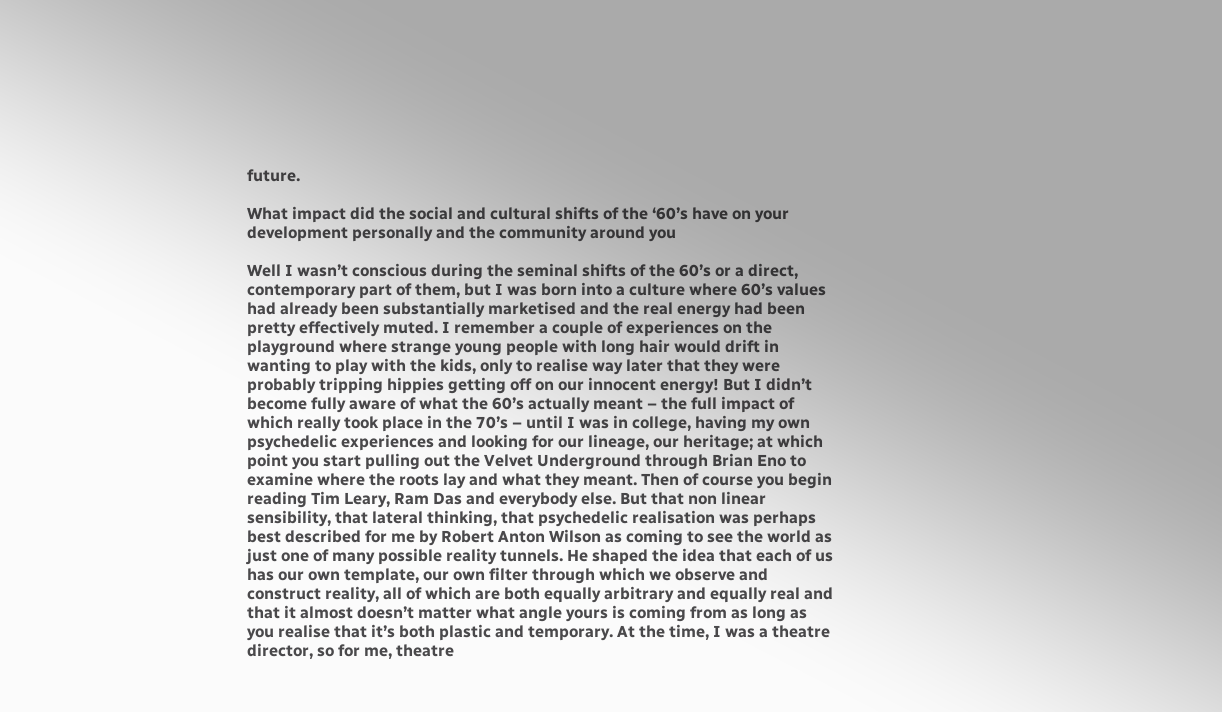future.

What impact did the social and cultural shifts of the ‘60’s have on your development personally and the community around you

Well I wasn’t conscious during the seminal shifts of the 60’s or a direct, contemporary part of them, but I was born into a culture where 60’s values had already been substantially marketised and the real energy had been pretty effectively muted. I remember a couple of experiences on the playground where strange young people with long hair would drift in wanting to play with the kids, only to realise way later that they were probably tripping hippies getting off on our innocent energy! But I didn’t become fully aware of what the 60’s actually meant – the full impact of which really took place in the 70’s – until I was in college, having my own psychedelic experiences and looking for our lineage, our heritage; at which point you start pulling out the Velvet Underground through Brian Eno to examine where the roots lay and what they meant. Then of course you begin reading Tim Leary, Ram Das and everybody else. But that non linear sensibility, that lateral thinking, that psychedelic realisation was perhaps best described for me by Robert Anton Wilson as coming to see the world as just one of many possible reality tunnels. He shaped the idea that each of us has our own template, our own filter through which we observe and construct reality, all of which are both equally arbitrary and equally real and that it almost doesn’t matter what angle yours is coming from as long as you realise that it’s both plastic and temporary. At the time, I was a theatre director, so for me, theatre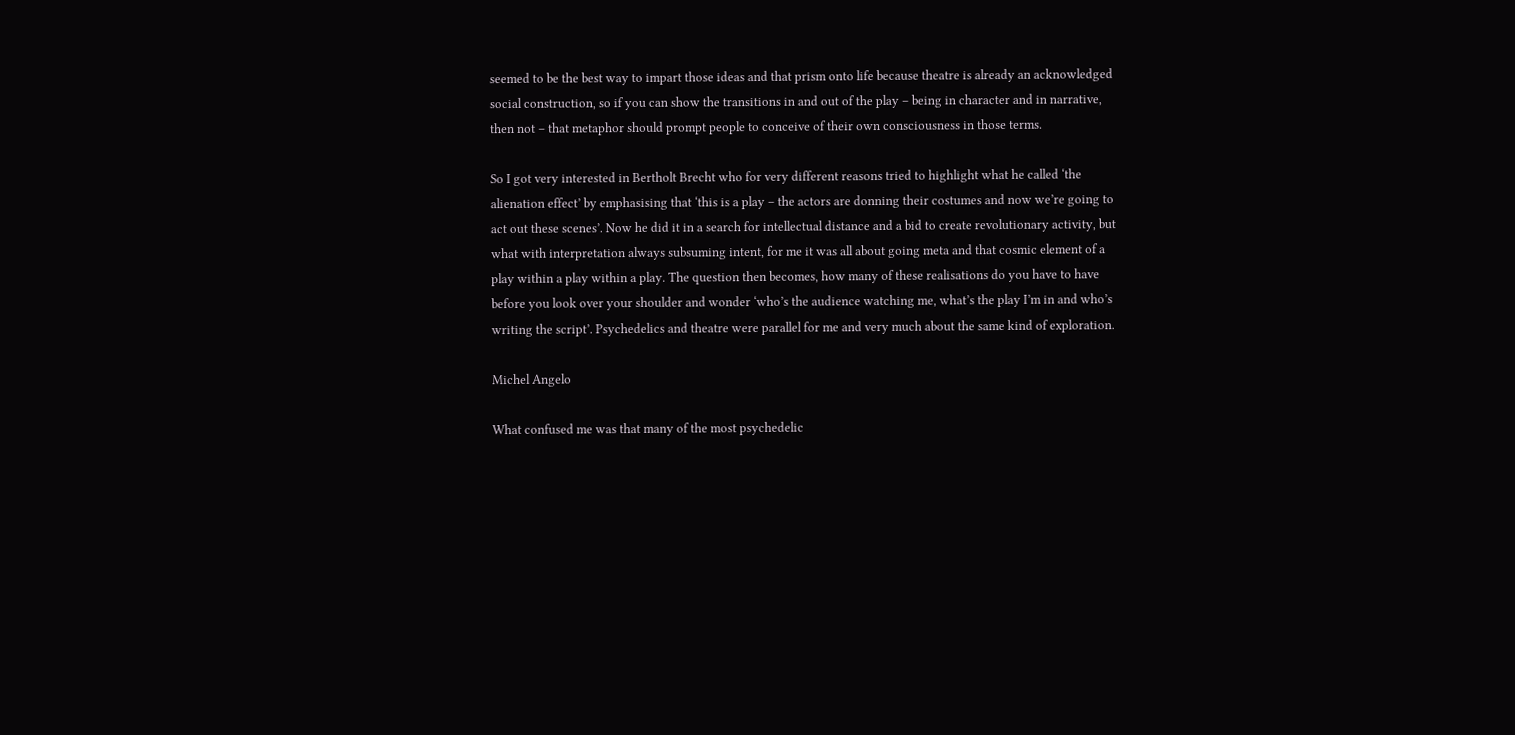seemed to be the best way to impart those ideas and that prism onto life because theatre is already an acknowledged social construction, so if you can show the transitions in and out of the play – being in character and in narrative, then not – that metaphor should prompt people to conceive of their own consciousness in those terms.

So I got very interested in Bertholt Brecht who for very different reasons tried to highlight what he called ‘the alienation effect’ by emphasising that ‘this is a play – the actors are donning their costumes and now we’re going to act out these scenes’. Now he did it in a search for intellectual distance and a bid to create revolutionary activity, but what with interpretation always subsuming intent, for me it was all about going meta and that cosmic element of a play within a play within a play. The question then becomes, how many of these realisations do you have to have before you look over your shoulder and wonder ‘who’s the audience watching me, what’s the play I’m in and who’s writing the script’. Psychedelics and theatre were parallel for me and very much about the same kind of exploration.

Michel Angelo

What confused me was that many of the most psychedelic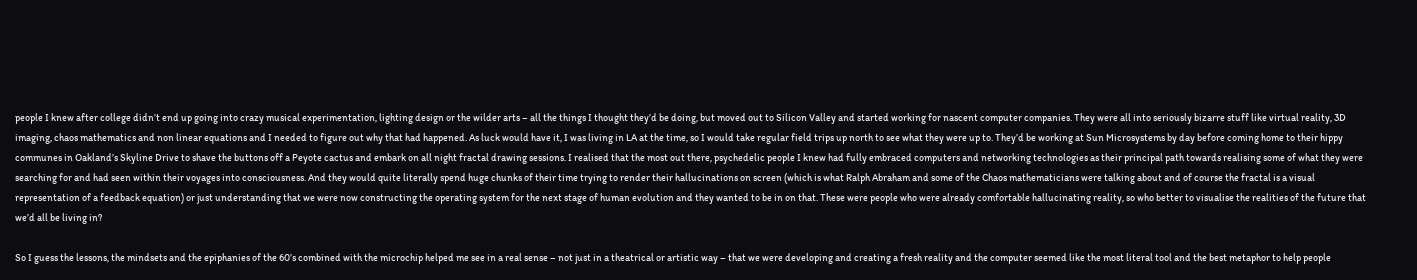people I knew after college didn’t end up going into crazy musical experimentation, lighting design or the wilder arts – all the things I thought they’d be doing, but moved out to Silicon Valley and started working for nascent computer companies. They were all into seriously bizarre stuff like virtual reality, 3D imaging, chaos mathematics and non linear equations and I needed to figure out why that had happened. As luck would have it, I was living in LA at the time, so I would take regular field trips up north to see what they were up to. They’d be working at Sun Microsystems by day before coming home to their hippy communes in Oakland’s Skyline Drive to shave the buttons off a Peyote cactus and embark on all night fractal drawing sessions. I realised that the most out there, psychedelic people I knew had fully embraced computers and networking technologies as their principal path towards realising some of what they were searching for and had seen within their voyages into consciousness. And they would quite literally spend huge chunks of their time trying to render their hallucinations on screen (which is what Ralph Abraham and some of the Chaos mathematicians were talking about and of course the fractal is a visual representation of a feedback equation) or just understanding that we were now constructing the operating system for the next stage of human evolution and they wanted to be in on that. These were people who were already comfortable hallucinating reality, so who better to visualise the realities of the future that we’d all be living in?

So I guess the lessons, the mindsets and the epiphanies of the 60’s combined with the microchip helped me see in a real sense – not just in a theatrical or artistic way – that we were developing and creating a fresh reality and the computer seemed like the most literal tool and the best metaphor to help people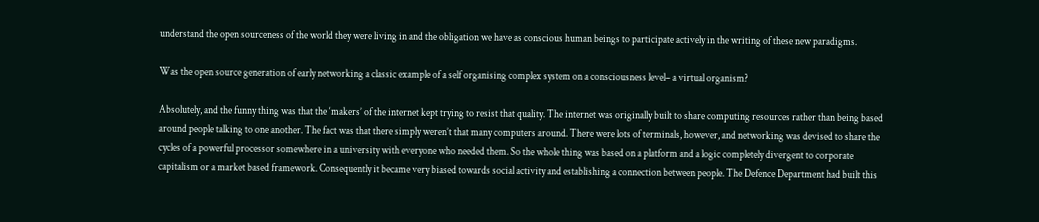understand the open sourceness of the world they were living in and the obligation we have as conscious human beings to participate actively in the writing of these new paradigms.

Was the open source generation of early networking a classic example of a self organising complex system on a consciousness level– a virtual organism?

Absolutely, and the funny thing was that the ‘makers’ of the internet kept trying to resist that quality. The internet was originally built to share computing resources rather than being based around people talking to one another. The fact was that there simply weren’t that many computers around. There were lots of terminals, however, and networking was devised to share the cycles of a powerful processor somewhere in a university with everyone who needed them. So the whole thing was based on a platform and a logic completely divergent to corporate capitalism or a market based framework. Consequently it became very biased towards social activity and establishing a connection between people. The Defence Department had built this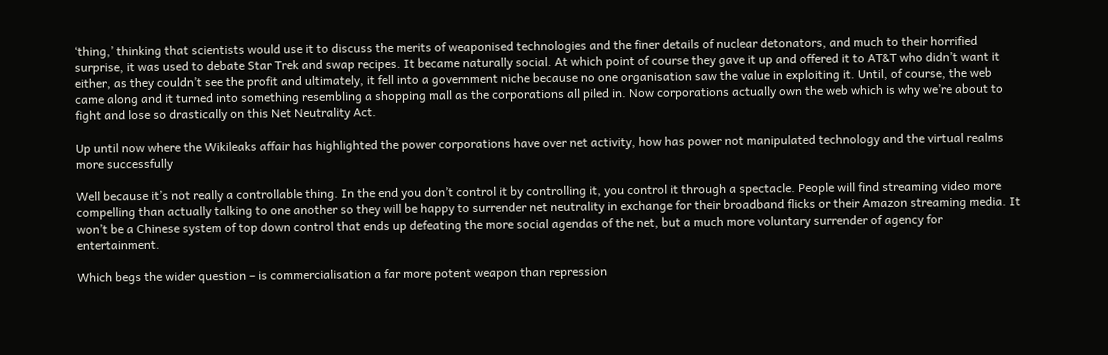‘thing,’ thinking that scientists would use it to discuss the merits of weaponised technologies and the finer details of nuclear detonators, and much to their horrified surprise, it was used to debate Star Trek and swap recipes. It became naturally social. At which point of course they gave it up and offered it to AT&T who didn’t want it either, as they couldn’t see the profit and ultimately, it fell into a government niche because no one organisation saw the value in exploiting it. Until, of course, the web came along and it turned into something resembling a shopping mall as the corporations all piled in. Now corporations actually own the web which is why we’re about to fight and lose so drastically on this Net Neutrality Act.

Up until now where the Wikileaks affair has highlighted the power corporations have over net activity, how has power not manipulated technology and the virtual realms more successfully

Well because it’s not really a controllable thing. In the end you don’t control it by controlling it, you control it through a spectacle. People will find streaming video more compelling than actually talking to one another so they will be happy to surrender net neutrality in exchange for their broadband flicks or their Amazon streaming media. It won’t be a Chinese system of top down control that ends up defeating the more social agendas of the net, but a much more voluntary surrender of agency for entertainment.

Which begs the wider question – is commercialisation a far more potent weapon than repression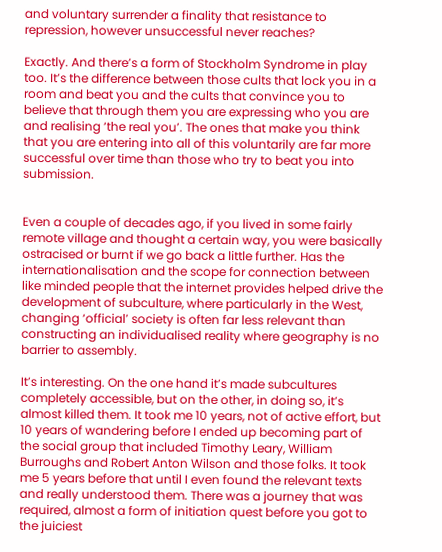and voluntary surrender a finality that resistance to repression, however unsuccessful never reaches?

Exactly. And there’s a form of Stockholm Syndrome in play too. It’s the difference between those cults that lock you in a room and beat you and the cults that convince you to believe that through them you are expressing who you are and realising ‘the real you’. The ones that make you think that you are entering into all of this voluntarily are far more successful over time than those who try to beat you into submission.


Even a couple of decades ago, if you lived in some fairly remote village and thought a certain way, you were basically ostracised or burnt if we go back a little further. Has the internationalisation and the scope for connection between like minded people that the internet provides helped drive the development of subculture, where particularly in the West, changing ‘official’ society is often far less relevant than constructing an individualised reality where geography is no barrier to assembly.

It’s interesting. On the one hand it’s made subcultures completely accessible, but on the other, in doing so, it’s almost killed them. It took me 10 years, not of active effort, but 10 years of wandering before I ended up becoming part of the social group that included Timothy Leary, William Burroughs and Robert Anton Wilson and those folks. It took me 5 years before that until I even found the relevant texts and really understood them. There was a journey that was required, almost a form of initiation quest before you got to the juiciest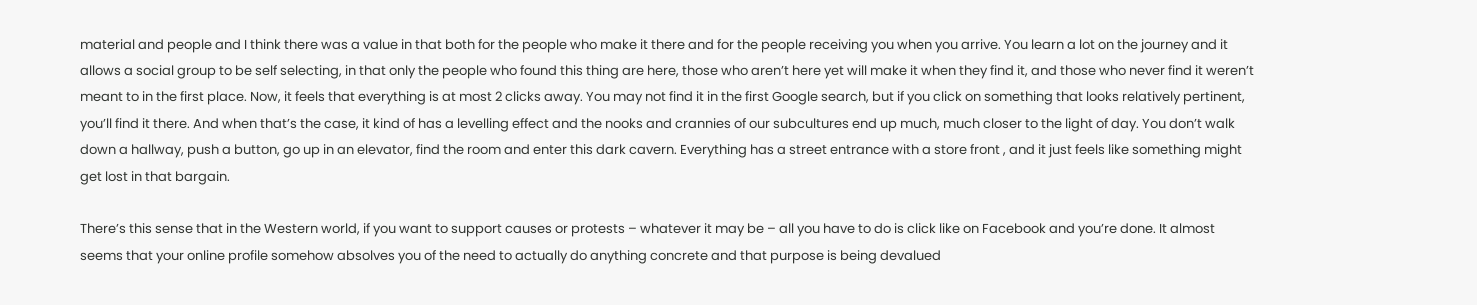material and people and I think there was a value in that both for the people who make it there and for the people receiving you when you arrive. You learn a lot on the journey and it allows a social group to be self selecting, in that only the people who found this thing are here, those who aren’t here yet will make it when they find it, and those who never find it weren’t meant to in the first place. Now, it feels that everything is at most 2 clicks away. You may not find it in the first Google search, but if you click on something that looks relatively pertinent, you’ll find it there. And when that’s the case, it kind of has a levelling effect and the nooks and crannies of our subcultures end up much, much closer to the light of day. You don’t walk down a hallway, push a button, go up in an elevator, find the room and enter this dark cavern. Everything has a street entrance with a store front , and it just feels like something might get lost in that bargain.

There’s this sense that in the Western world, if you want to support causes or protests – whatever it may be – all you have to do is click like on Facebook and you’re done. It almost seems that your online profile somehow absolves you of the need to actually do anything concrete and that purpose is being devalued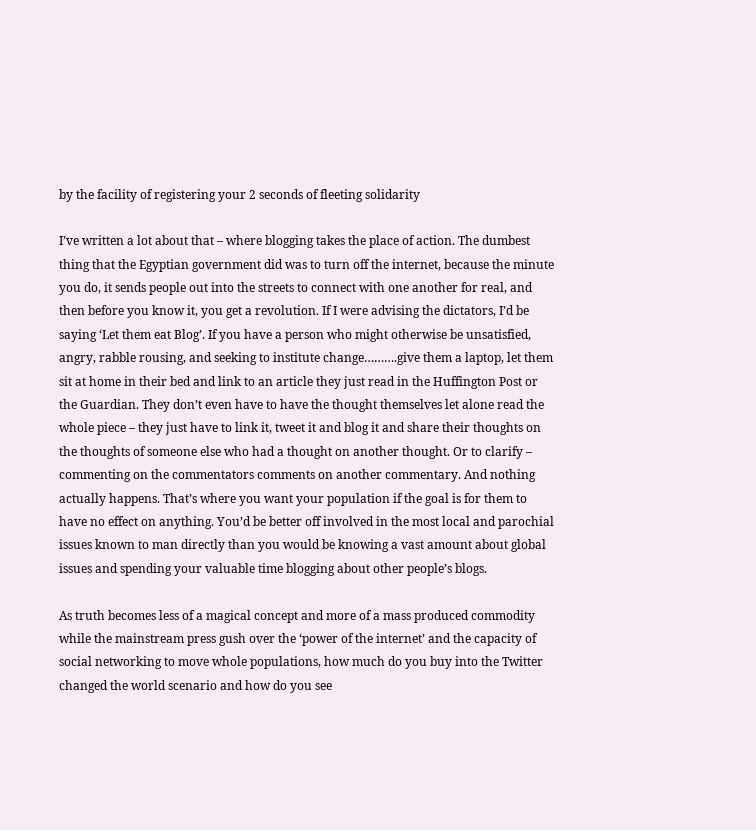by the facility of registering your 2 seconds of fleeting solidarity

I’ve written a lot about that – where blogging takes the place of action. The dumbest thing that the Egyptian government did was to turn off the internet, because the minute you do, it sends people out into the streets to connect with one another for real, and then before you know it, you get a revolution. If I were advising the dictators, I’d be saying ‘Let them eat Blog’. If you have a person who might otherwise be unsatisfied, angry, rabble rousing, and seeking to institute change……….give them a laptop, let them sit at home in their bed and link to an article they just read in the Huffington Post or the Guardian. They don’t even have to have the thought themselves let alone read the whole piece – they just have to link it, tweet it and blog it and share their thoughts on the thoughts of someone else who had a thought on another thought. Or to clarify – commenting on the commentators comments on another commentary. And nothing actually happens. That’s where you want your population if the goal is for them to have no effect on anything. You’d be better off involved in the most local and parochial issues known to man directly than you would be knowing a vast amount about global issues and spending your valuable time blogging about other people’s blogs.

As truth becomes less of a magical concept and more of a mass produced commodity while the mainstream press gush over the ‘power of the internet’ and the capacity of social networking to move whole populations, how much do you buy into the Twitter changed the world scenario and how do you see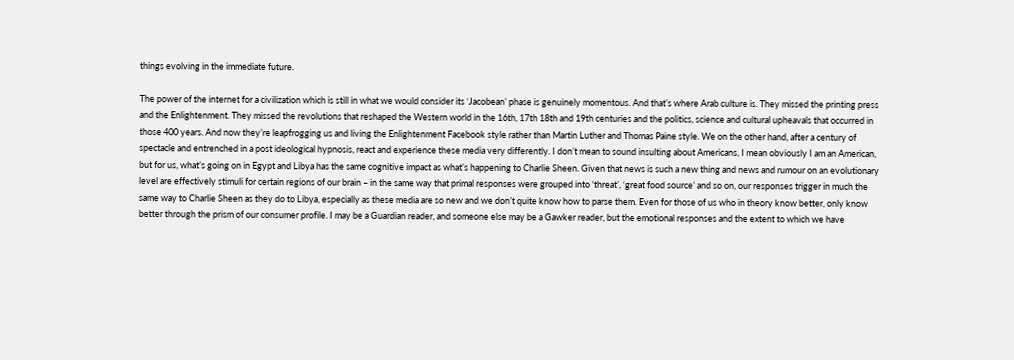things evolving in the immediate future.

The power of the internet for a civilization which is still in what we would consider its ‘Jacobean’ phase is genuinely momentous. And that’s where Arab culture is. They missed the printing press and the Enlightenment. They missed the revolutions that reshaped the Western world in the 16th, 17th 18th and 19th centuries and the politics, science and cultural upheavals that occurred in those 400 years. And now they’re leapfrogging us and living the Enlightenment Facebook style rather than Martin Luther and Thomas Paine style. We on the other hand, after a century of spectacle and entrenched in a post ideological hypnosis, react and experience these media very differently. I don’t mean to sound insulting about Americans, I mean obviously I am an American, but for us, what’s going on in Egypt and Libya has the same cognitive impact as what’s happening to Charlie Sheen. Given that news is such a new thing and news and rumour on an evolutionary level are effectively stimuli for certain regions of our brain – in the same way that primal responses were grouped into ‘threat’, ‘great food source’ and so on, our responses trigger in much the same way to Charlie Sheen as they do to Libya, especially as these media are so new and we don’t quite know how to parse them. Even for those of us who in theory know better, only know better through the prism of our consumer profile. I may be a Guardian reader, and someone else may be a Gawker reader, but the emotional responses and the extent to which we have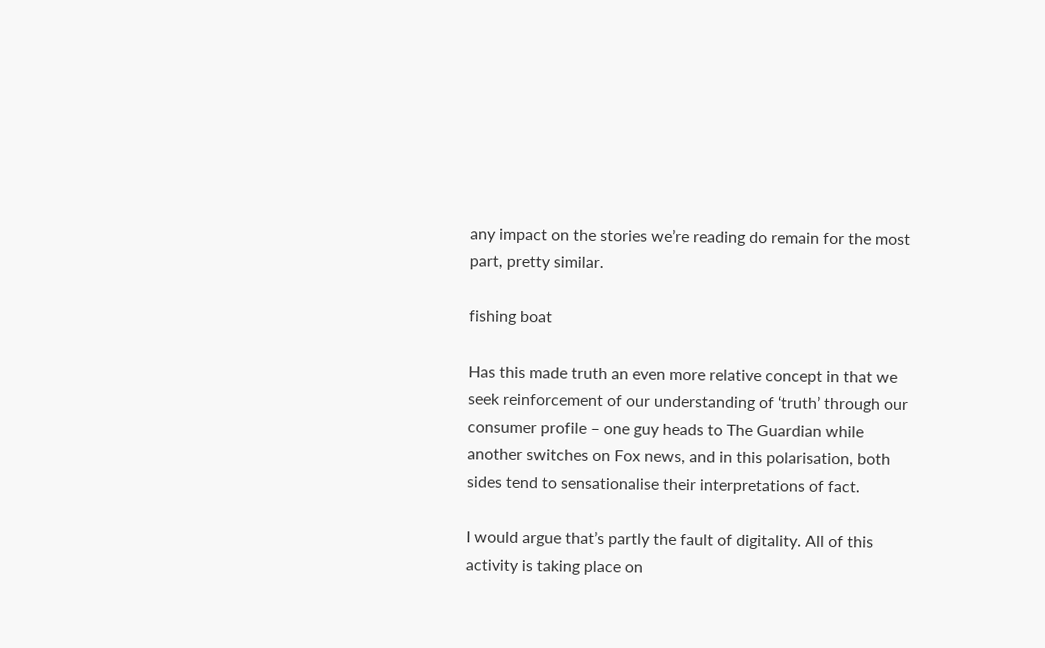any impact on the stories we’re reading do remain for the most part, pretty similar.

fishing boat

Has this made truth an even more relative concept in that we seek reinforcement of our understanding of ‘truth’ through our consumer profile – one guy heads to The Guardian while another switches on Fox news, and in this polarisation, both sides tend to sensationalise their interpretations of fact.

I would argue that’s partly the fault of digitality. All of this activity is taking place on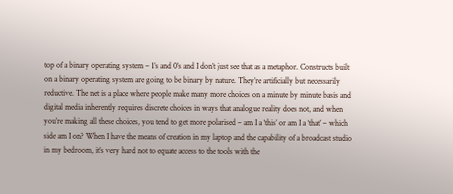top of a binary operating system – 1’s and 0’s and I don’t just see that as a metaphor. Constructs built on a binary operating system are going to be binary by nature. They’re artificially but necessarily reductive. The net is a place where people make many more choices on a minute by minute basis and digital media inherently requires discrete choices in ways that analogue reality does not, and when you’re making all these choices, you tend to get more polarised – am I a ‘this’ or am I a ‘that’ – which side am I on? When I have the means of creation in my laptop and the capability of a broadcast studio in my bedroom, it’s very hard not to equate access to the tools with the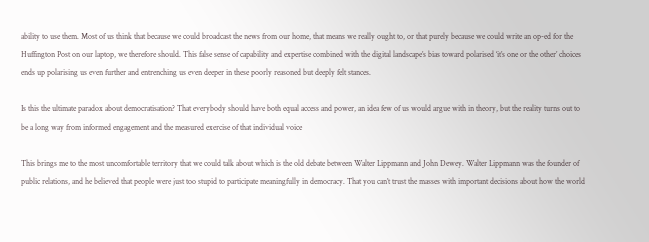ability to use them. Most of us think that because we could broadcast the news from our home, that means we really ought to, or that purely because we could write an op-ed for the Huffington Post on our laptop, we therefore should. This false sense of capability and expertise combined with the digital landscape’s bias toward polarised ‘it’s one or the other’ choices ends up polarising us even further and entrenching us even deeper in these poorly reasoned but deeply felt stances.

Is this the ultimate paradox about democratisation? That everybody should have both equal access and power, an idea few of us would argue with in theory, but the reality turns out to be a long way from informed engagement and the measured exercise of that individual voice

This brings me to the most uncomfortable territory that we could talk about which is the old debate between Walter Lippmann and John Dewey. Walter Lippmann was the founder of public relations, and he believed that people were just too stupid to participate meaningfully in democracy. That you can’t trust the masses with important decisions about how the world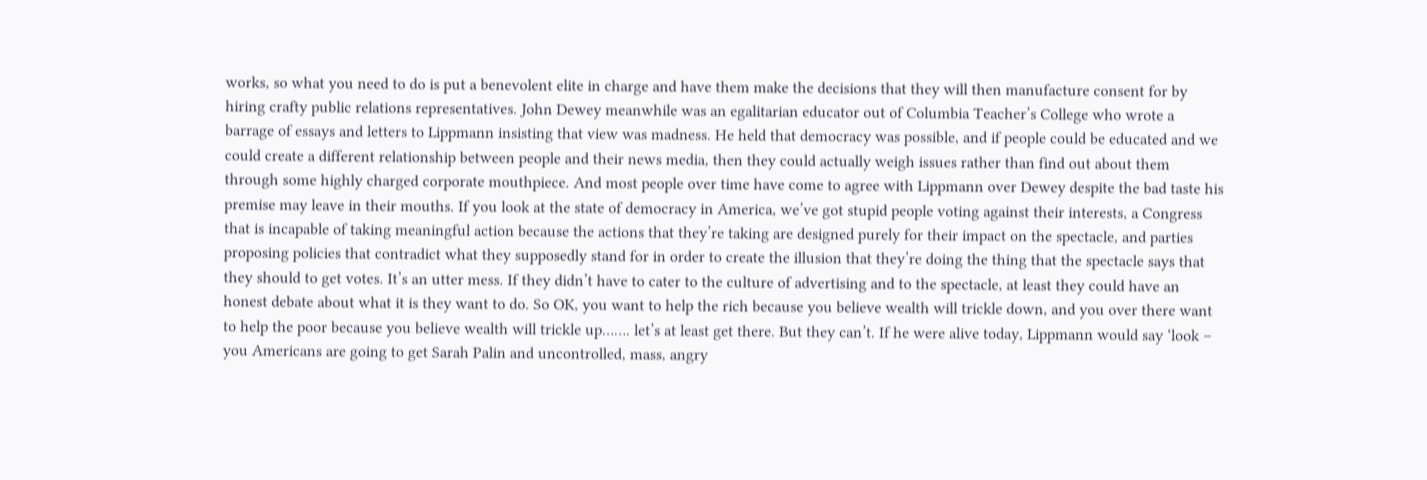works, so what you need to do is put a benevolent elite in charge and have them make the decisions that they will then manufacture consent for by hiring crafty public relations representatives. John Dewey meanwhile was an egalitarian educator out of Columbia Teacher’s College who wrote a barrage of essays and letters to Lippmann insisting that view was madness. He held that democracy was possible, and if people could be educated and we could create a different relationship between people and their news media, then they could actually weigh issues rather than find out about them through some highly charged corporate mouthpiece. And most people over time have come to agree with Lippmann over Dewey despite the bad taste his premise may leave in their mouths. If you look at the state of democracy in America, we’ve got stupid people voting against their interests, a Congress that is incapable of taking meaningful action because the actions that they’re taking are designed purely for their impact on the spectacle, and parties proposing policies that contradict what they supposedly stand for in order to create the illusion that they’re doing the thing that the spectacle says that they should to get votes. It’s an utter mess. If they didn’t have to cater to the culture of advertising and to the spectacle, at least they could have an honest debate about what it is they want to do. So OK, you want to help the rich because you believe wealth will trickle down, and you over there want to help the poor because you believe wealth will trickle up……. let’s at least get there. But they can’t. If he were alive today, Lippmann would say ‘look – you Americans are going to get Sarah Palin and uncontrolled, mass, angry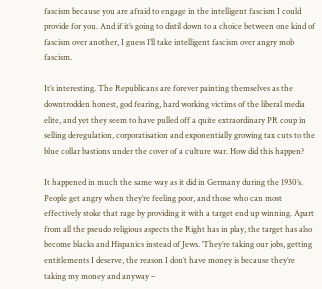fascism because you are afraid to engage in the intelligent fascism I could provide for you. And if it’s going to distil down to a choice between one kind of fascism over another, I guess I’ll take intelligent fascism over angry mob fascism.

It’s interesting. The Republicans are forever painting themselves as the downtrodden honest, god fearing, hard working victims of the liberal media elite, and yet they seem to have pulled off a quite extraordinary PR coup in selling deregulation, corporatisation and exponentially growing tax cuts to the blue collar bastions under the cover of a culture war. How did this happen?

It happened in much the same way as it did in Germany during the 1930’s. People get angry when they’re feeling poor, and those who can most effectively stoke that rage by providing it with a target end up winning. Apart from all the pseudo religious aspects the Right has in play, the target has also become blacks and Hispanics instead of Jews. ‘They’re taking our jobs, getting entitlements I deserve, the reason I don’t have money is because they’re taking my money and anyway –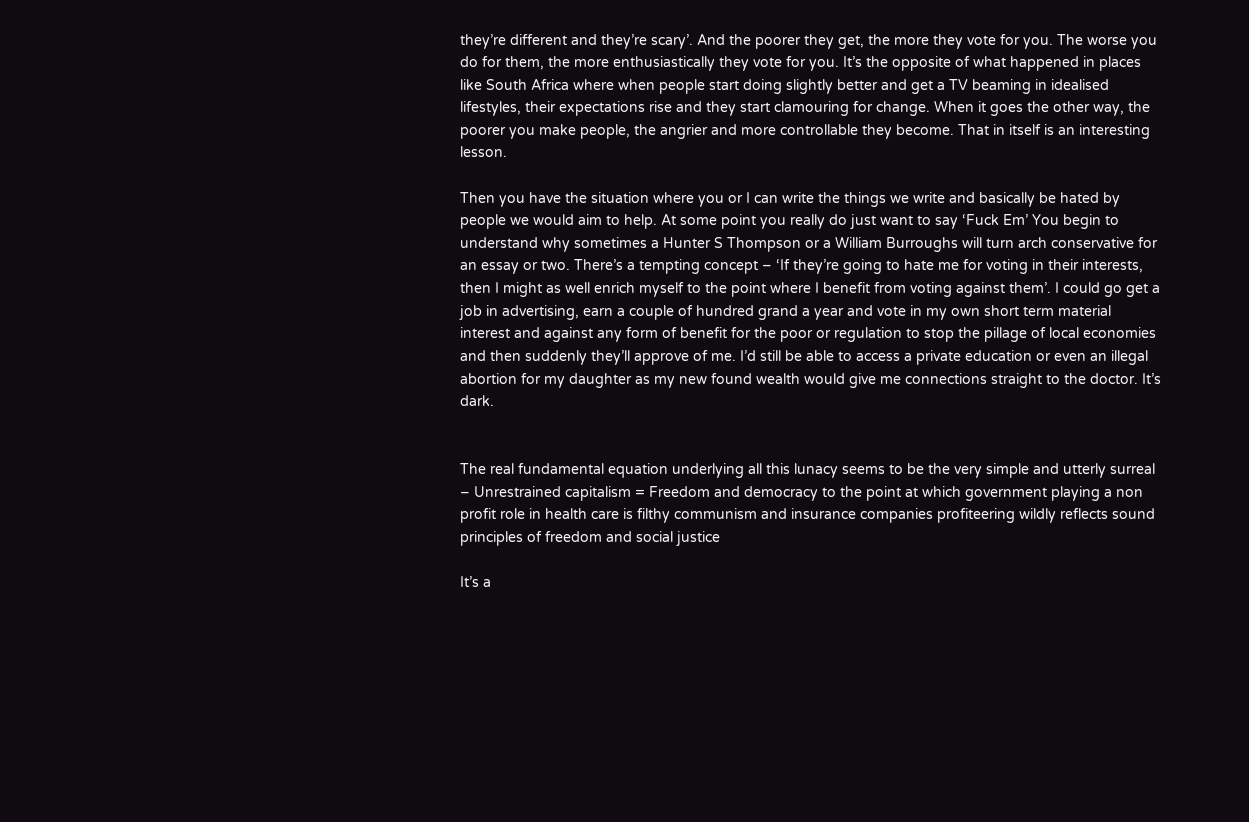they’re different and they’re scary’. And the poorer they get, the more they vote for you. The worse you do for them, the more enthusiastically they vote for you. It’s the opposite of what happened in places like South Africa where when people start doing slightly better and get a TV beaming in idealised lifestyles, their expectations rise and they start clamouring for change. When it goes the other way, the poorer you make people, the angrier and more controllable they become. That in itself is an interesting lesson.

Then you have the situation where you or I can write the things we write and basically be hated by people we would aim to help. At some point you really do just want to say ‘Fuck Em’ You begin to understand why sometimes a Hunter S Thompson or a William Burroughs will turn arch conservative for an essay or two. There’s a tempting concept – ‘If they’re going to hate me for voting in their interests, then I might as well enrich myself to the point where I benefit from voting against them’. I could go get a job in advertising, earn a couple of hundred grand a year and vote in my own short term material interest and against any form of benefit for the poor or regulation to stop the pillage of local economies and then suddenly they’ll approve of me. I’d still be able to access a private education or even an illegal abortion for my daughter as my new found wealth would give me connections straight to the doctor. It’s dark.


The real fundamental equation underlying all this lunacy seems to be the very simple and utterly surreal – Unrestrained capitalism = Freedom and democracy to the point at which government playing a non profit role in health care is filthy communism and insurance companies profiteering wildly reflects sound principles of freedom and social justice

It’s a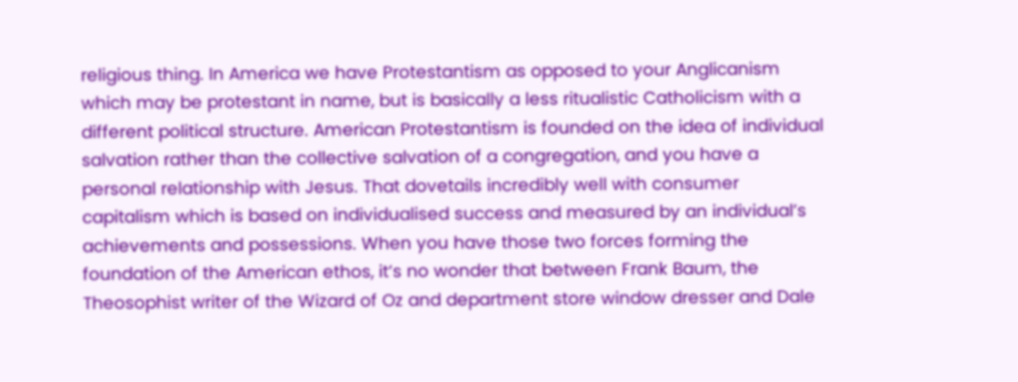religious thing. In America we have Protestantism as opposed to your Anglicanism which may be protestant in name, but is basically a less ritualistic Catholicism with a different political structure. American Protestantism is founded on the idea of individual salvation rather than the collective salvation of a congregation, and you have a personal relationship with Jesus. That dovetails incredibly well with consumer capitalism which is based on individualised success and measured by an individual’s achievements and possessions. When you have those two forces forming the foundation of the American ethos, it’s no wonder that between Frank Baum, the Theosophist writer of the Wizard of Oz and department store window dresser and Dale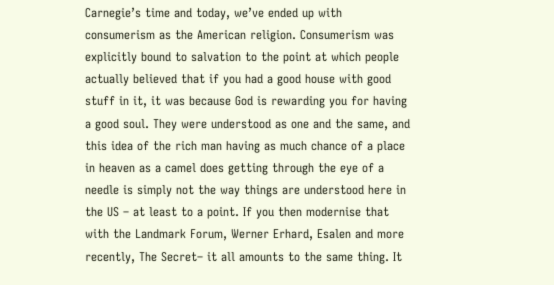Carnegie’s time and today, we’ve ended up with consumerism as the American religion. Consumerism was explicitly bound to salvation to the point at which people actually believed that if you had a good house with good stuff in it, it was because God is rewarding you for having a good soul. They were understood as one and the same, and this idea of the rich man having as much chance of a place in heaven as a camel does getting through the eye of a needle is simply not the way things are understood here in the US – at least to a point. If you then modernise that with the Landmark Forum, Werner Erhard, Esalen and more recently, The Secret– it all amounts to the same thing. It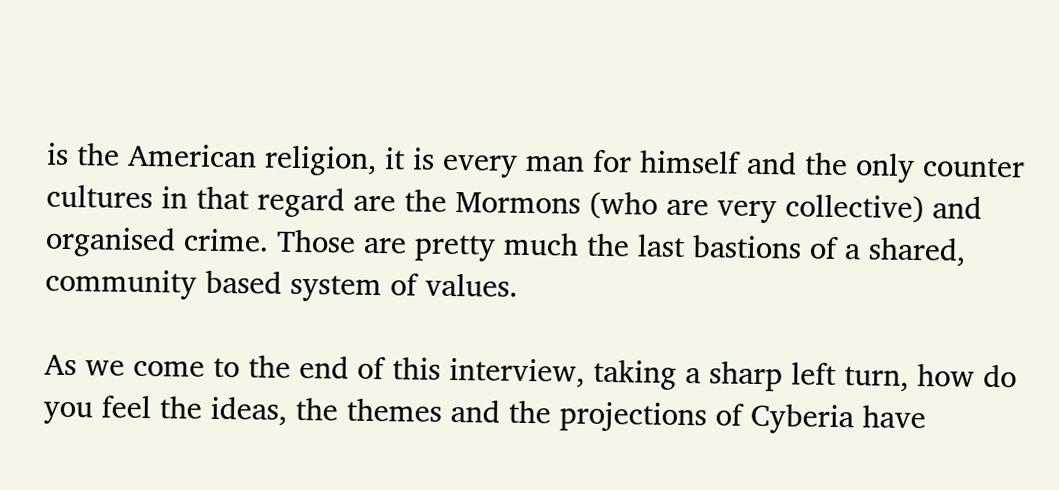is the American religion, it is every man for himself and the only counter cultures in that regard are the Mormons (who are very collective) and organised crime. Those are pretty much the last bastions of a shared, community based system of values.

As we come to the end of this interview, taking a sharp left turn, how do you feel the ideas, the themes and the projections of Cyberia have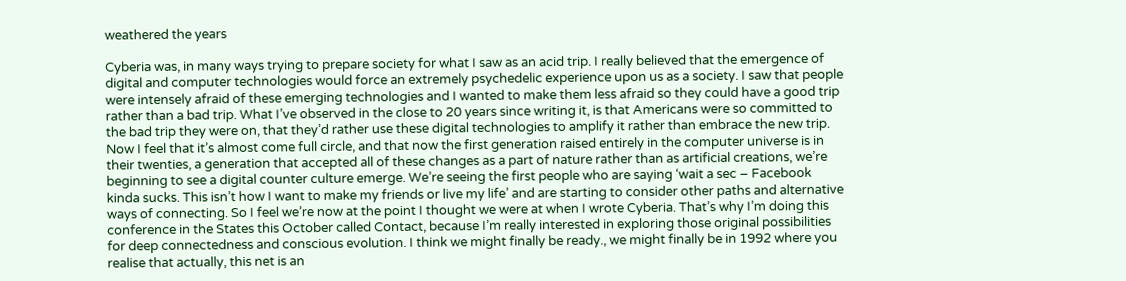weathered the years

Cyberia was, in many ways trying to prepare society for what I saw as an acid trip. I really believed that the emergence of digital and computer technologies would force an extremely psychedelic experience upon us as a society. I saw that people were intensely afraid of these emerging technologies and I wanted to make them less afraid so they could have a good trip rather than a bad trip. What I’ve observed in the close to 20 years since writing it, is that Americans were so committed to the bad trip they were on, that they’d rather use these digital technologies to amplify it rather than embrace the new trip. Now I feel that it’s almost come full circle, and that now the first generation raised entirely in the computer universe is in their twenties, a generation that accepted all of these changes as a part of nature rather than as artificial creations, we’re beginning to see a digital counter culture emerge. We’re seeing the first people who are saying ‘wait a sec – Facebook kinda sucks. This isn’t how I want to make my friends or live my life’ and are starting to consider other paths and alternative ways of connecting. So I feel we’re now at the point I thought we were at when I wrote Cyberia. That’s why I’m doing this conference in the States this October called Contact, because I’m really interested in exploring those original possibilities for deep connectedness and conscious evolution. I think we might finally be ready., we might finally be in 1992 where you realise that actually, this net is an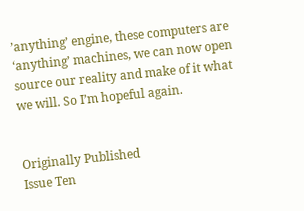’anything’ engine, these computers are ‘anything’ machines, we can now open source our reality and make of it what we will. So I’m hopeful again.


Originally Published
Issue Ten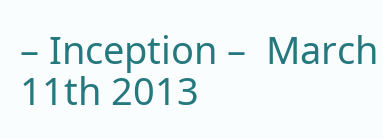– Inception –  March 11th 2013